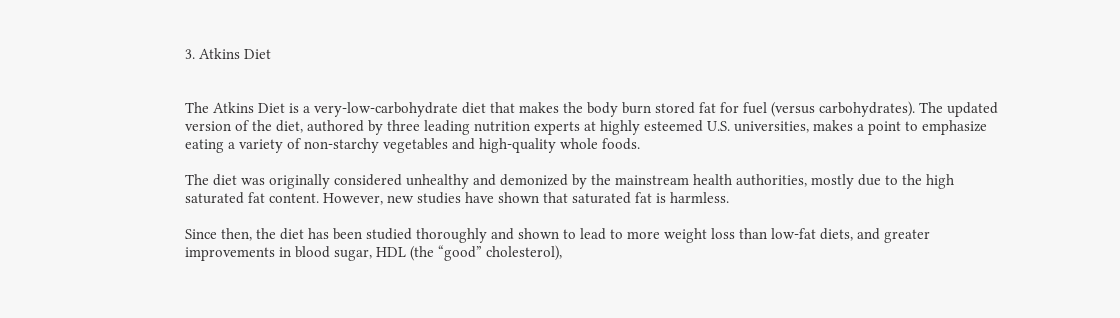3. Atkins Diet


The Atkins Diet is a very-low-carbohydrate diet that makes the body burn stored fat for fuel (versus carbohydrates). The updated version of the diet, authored by three leading nutrition experts at highly esteemed U.S. universities, makes a point to emphasize eating a variety of non-starchy vegetables and high-quality whole foods.

The diet was originally considered unhealthy and demonized by the mainstream health authorities, mostly due to the high saturated fat content. However, new studies have shown that saturated fat is harmless.

Since then, the diet has been studied thoroughly and shown to lead to more weight loss than low-fat diets, and greater improvements in blood sugar, HDL (the “good” cholesterol),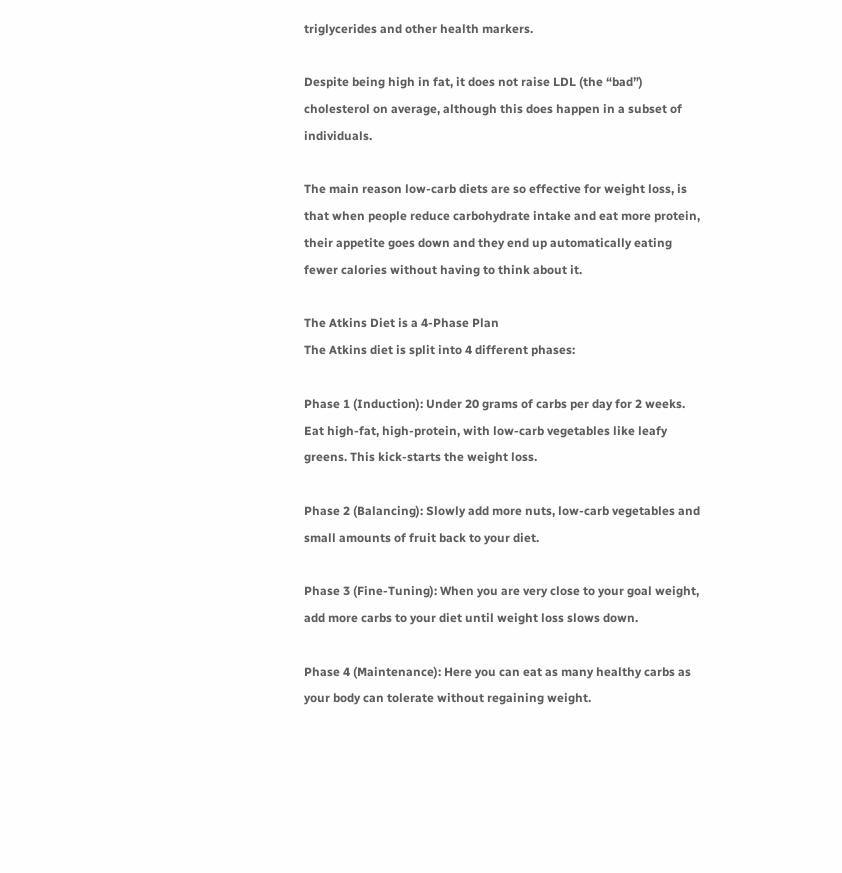triglycerides and other health markers.

Despite being high in fat, it does not raise LDL (the “bad”) cholesterol on average, although this does happen in a subset of individuals.

The main reason low-carb diets are so effective for weight loss, is that when people reduce carbohydrate intake and eat more protein, their appetite goes down and they end up automatically eating fewer calories without having to think about it.

The Atkins Diet is a 4-Phase Plan
The Atkins diet is split into 4 different phases:

Phase 1 (Induction): Under 20 grams of carbs per day for 2 weeks. Eat high-fat, high-protein, with low-carb vegetables like leafy greens. This kick-starts the weight loss.

Phase 2 (Balancing): Slowly add more nuts, low-carb vegetables and small amounts of fruit back to your diet.

Phase 3 (Fine-Tuning): When you are very close to your goal weight, add more carbs to your diet until weight loss slows down.

Phase 4 (Maintenance): Here you can eat as many healthy carbs as your body can tolerate without regaining weight.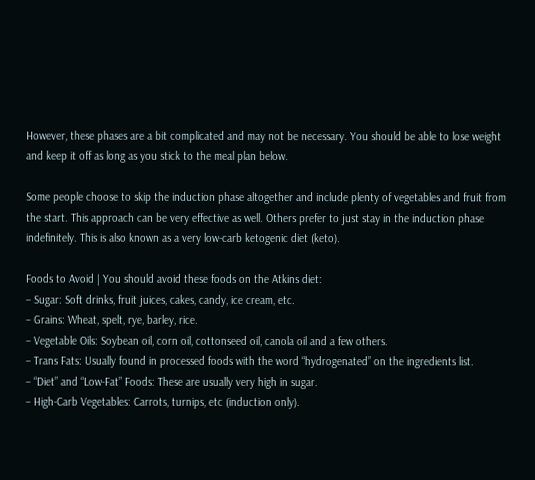However, these phases are a bit complicated and may not be necessary. You should be able to lose weight and keep it off as long as you stick to the meal plan below.

Some people choose to skip the induction phase altogether and include plenty of vegetables and fruit from the start. This approach can be very effective as well. Others prefer to just stay in the induction phase indefinitely. This is also known as a very low-carb ketogenic diet (keto).

Foods to Avoid | You should avoid these foods on the Atkins diet:
– Sugar: Soft drinks, fruit juices, cakes, candy, ice cream, etc.
– Grains: Wheat, spelt, rye, barley, rice.
– Vegetable Oils: Soybean oil, corn oil, cottonseed oil, canola oil and a few others.
– Trans Fats: Usually found in processed foods with the word “hydrogenated” on the ingredients list.
– “Diet” and “Low-Fat” Foods: These are usually very high in sugar.
– High-Carb Vegetables: Carrots, turnips, etc (induction only).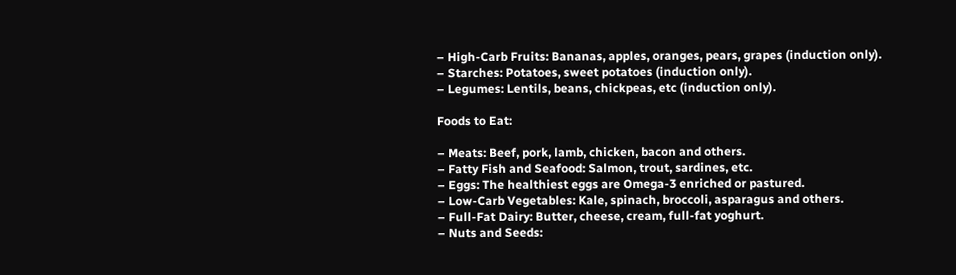– High-Carb Fruits: Bananas, apples, oranges, pears, grapes (induction only).
– Starches: Potatoes, sweet potatoes (induction only).
– Legumes: Lentils, beans, chickpeas, etc (induction only).

Foods to Eat:

– Meats: Beef, pork, lamb, chicken, bacon and others.
– Fatty Fish and Seafood: Salmon, trout, sardines, etc.
– Eggs: The healthiest eggs are Omega-3 enriched or pastured.
– Low-Carb Vegetables: Kale, spinach, broccoli, asparagus and others.
– Full-Fat Dairy: Butter, cheese, cream, full-fat yoghurt.
– Nuts and Seeds: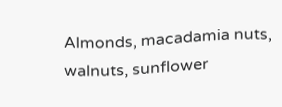Almonds, macadamia nuts, walnuts, sunflower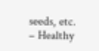seeds, etc.
– Healthy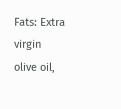Fats: Extra virgin olive oil,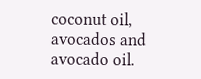coconut oil, avocados and avocado oil.